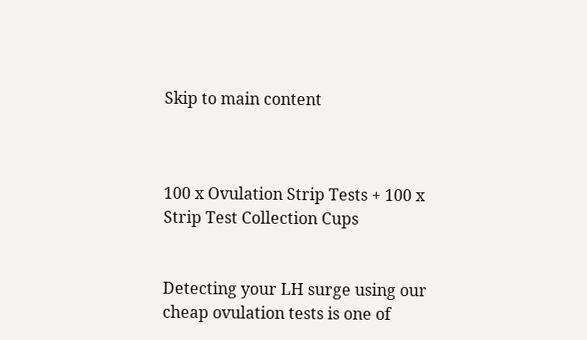Skip to main content



100 x Ovulation Strip Tests + 100 x Strip Test Collection Cups


Detecting your LH surge using our cheap ovulation tests is one of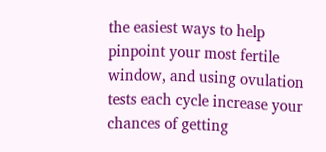the easiest ways to help pinpoint your most fertile window, and using ovulation tests each cycle increase your chances of getting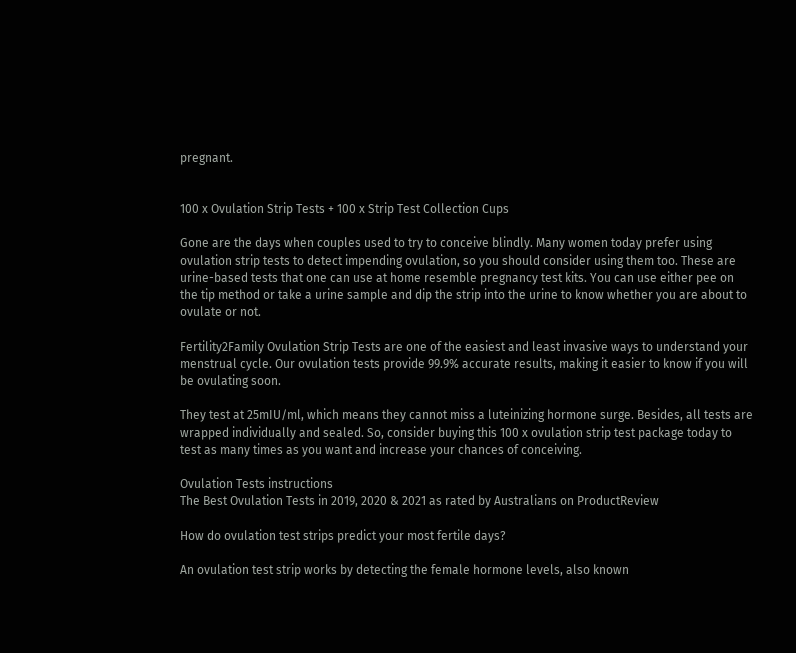pregnant.


100 x Ovulation Strip Tests + 100 x Strip Test Collection Cups

Gone are the days when couples used to try to conceive blindly. Many women today prefer using ovulation strip tests to detect impending ovulation, so you should consider using them too. These are urine-based tests that one can use at home resemble pregnancy test kits. You can use either pee on the tip method or take a urine sample and dip the strip into the urine to know whether you are about to ovulate or not.

Fertility2Family Ovulation Strip Tests are one of the easiest and least invasive ways to understand your menstrual cycle. Our ovulation tests provide 99.9% accurate results, making it easier to know if you will be ovulating soon.

They test at 25mIU/ml, which means they cannot miss a luteinizing hormone surge. Besides, all tests are wrapped individually and sealed. So, consider buying this 100 x ovulation strip test package today to test as many times as you want and increase your chances of conceiving.

Ovulation Tests instructions
The Best Ovulation Tests in 2019, 2020 & 2021 as rated by Australians on ProductReview

How do ovulation test strips predict your most fertile days?

An ovulation test strip works by detecting the female hormone levels, also known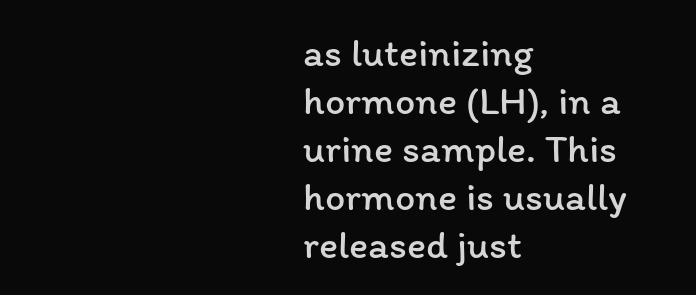as luteinizing hormone (LH), in a urine sample. This hormone is usually released just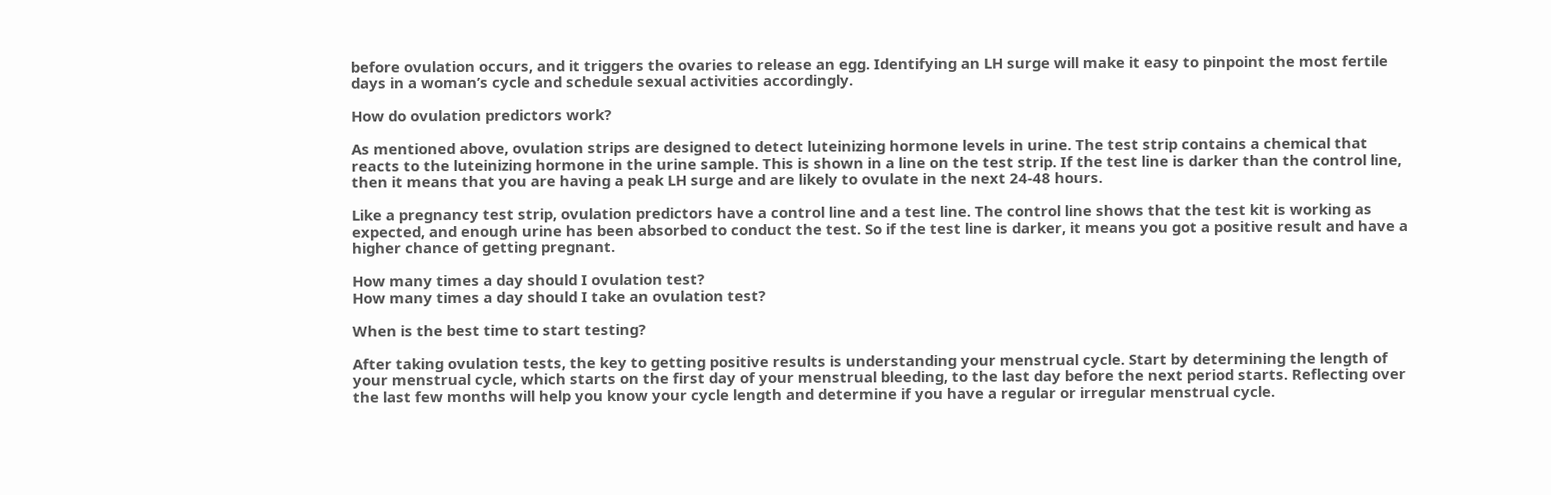before ovulation occurs, and it triggers the ovaries to release an egg. Identifying an LH surge will make it easy to pinpoint the most fertile days in a woman’s cycle and schedule sexual activities accordingly.

How do ovulation predictors work?

As mentioned above, ovulation strips are designed to detect luteinizing hormone levels in urine. The test strip contains a chemical that reacts to the luteinizing hormone in the urine sample. This is shown in a line on the test strip. If the test line is darker than the control line, then it means that you are having a peak LH surge and are likely to ovulate in the next 24-48 hours.

Like a pregnancy test strip, ovulation predictors have a control line and a test line. The control line shows that the test kit is working as expected, and enough urine has been absorbed to conduct the test. So if the test line is darker, it means you got a positive result and have a higher chance of getting pregnant.

How many times a day should I ovulation test?
How many times a day should I take an ovulation test?

When is the best time to start testing?

After taking ovulation tests, the key to getting positive results is understanding your menstrual cycle. Start by determining the length of your menstrual cycle, which starts on the first day of your menstrual bleeding, to the last day before the next period starts. Reflecting over the last few months will help you know your cycle length and determine if you have a regular or irregular menstrual cycle.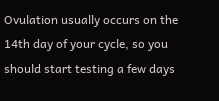Ovulation usually occurs on the 14th day of your cycle, so you should start testing a few days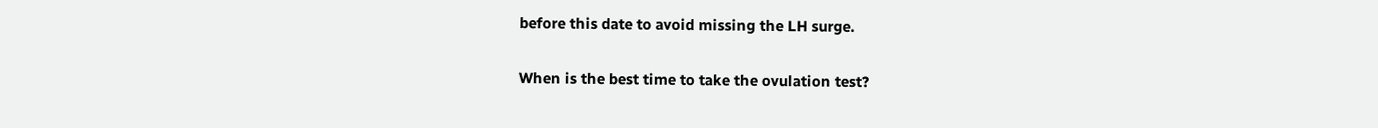before this date to avoid missing the LH surge.

When is the best time to take the ovulation test?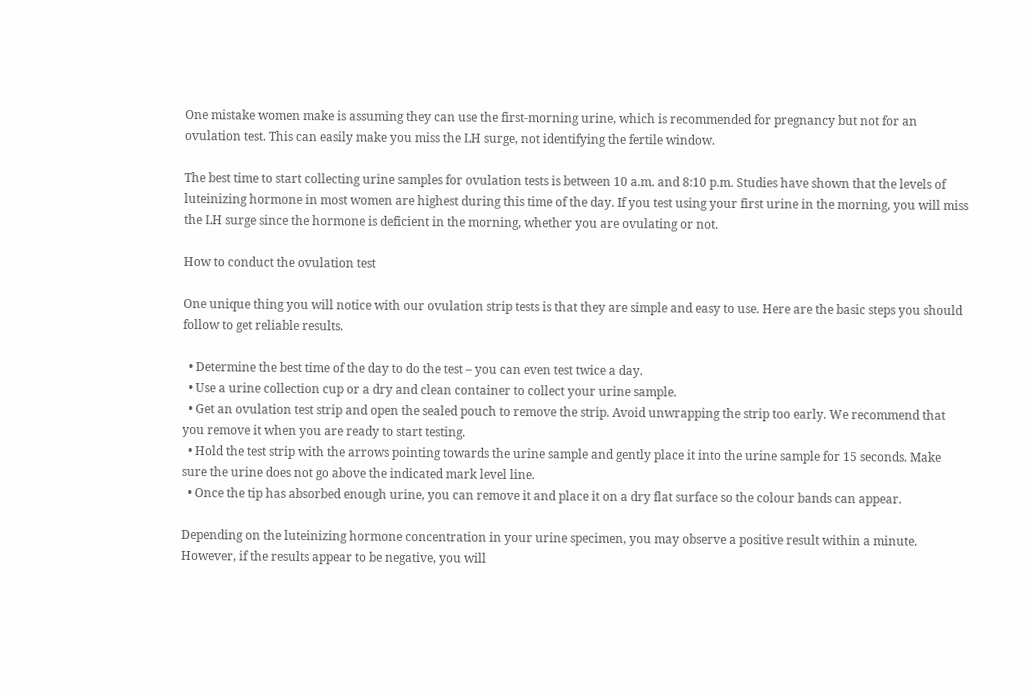One mistake women make is assuming they can use the first-morning urine, which is recommended for pregnancy but not for an ovulation test. This can easily make you miss the LH surge, not identifying the fertile window.

The best time to start collecting urine samples for ovulation tests is between 10 a.m. and 8:10 p.m. Studies have shown that the levels of luteinizing hormone in most women are highest during this time of the day. If you test using your first urine in the morning, you will miss the LH surge since the hormone is deficient in the morning, whether you are ovulating or not.

How to conduct the ovulation test

One unique thing you will notice with our ovulation strip tests is that they are simple and easy to use. Here are the basic steps you should follow to get reliable results.

  • Determine the best time of the day to do the test – you can even test twice a day.
  • Use a urine collection cup or a dry and clean container to collect your urine sample.
  • Get an ovulation test strip and open the sealed pouch to remove the strip. Avoid unwrapping the strip too early. We recommend that you remove it when you are ready to start testing.
  • Hold the test strip with the arrows pointing towards the urine sample and gently place it into the urine sample for 15 seconds. Make sure the urine does not go above the indicated mark level line.
  • Once the tip has absorbed enough urine, you can remove it and place it on a dry flat surface so the colour bands can appear.

Depending on the luteinizing hormone concentration in your urine specimen, you may observe a positive result within a minute. However, if the results appear to be negative, you will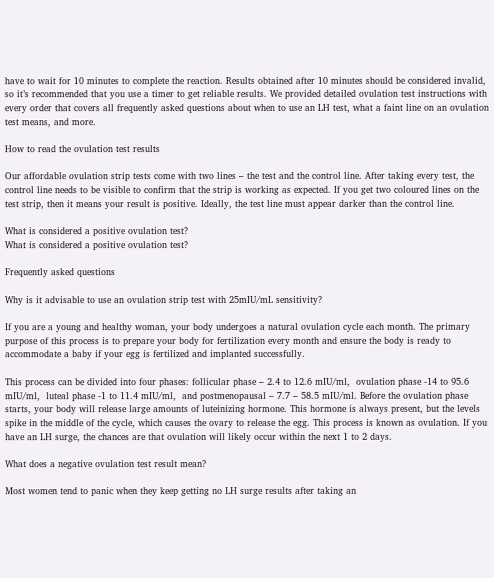have to wait for 10 minutes to complete the reaction. Results obtained after 10 minutes should be considered invalid, so it’s recommended that you use a timer to get reliable results. We provided detailed ovulation test instructions with every order that covers all frequently asked questions about when to use an LH test, what a faint line on an ovulation test means, and more.

How to read the ovulation test results

Our affordable ovulation strip tests come with two lines – the test and the control line. After taking every test, the control line needs to be visible to confirm that the strip is working as expected. If you get two coloured lines on the test strip, then it means your result is positive. Ideally, the test line must appear darker than the control line.

What is considered a positive ovulation test?
What is considered a positive ovulation test?

Frequently asked questions

Why is it advisable to use an ovulation strip test with 25mIU/mL sensitivity?

If you are a young and healthy woman, your body undergoes a natural ovulation cycle each month. The primary purpose of this process is to prepare your body for fertilization every month and ensure the body is ready to accommodate a baby if your egg is fertilized and implanted successfully.

This process can be divided into four phases: follicular phase – 2.4 to 12.6 mIU/ml,  ovulation phase -14 to 95.6 mIU/ml,  luteal phase -1 to 11.4 mIU/ml,  and postmenopausal – 7.7 – 58.5 mIU/ml. Before the ovulation phase starts, your body will release large amounts of luteinizing hormone. This hormone is always present, but the levels spike in the middle of the cycle, which causes the ovary to release the egg. This process is known as ovulation. If you have an LH surge, the chances are that ovulation will likely occur within the next 1 to 2 days.

What does a negative ovulation test result mean?

Most women tend to panic when they keep getting no LH surge results after taking an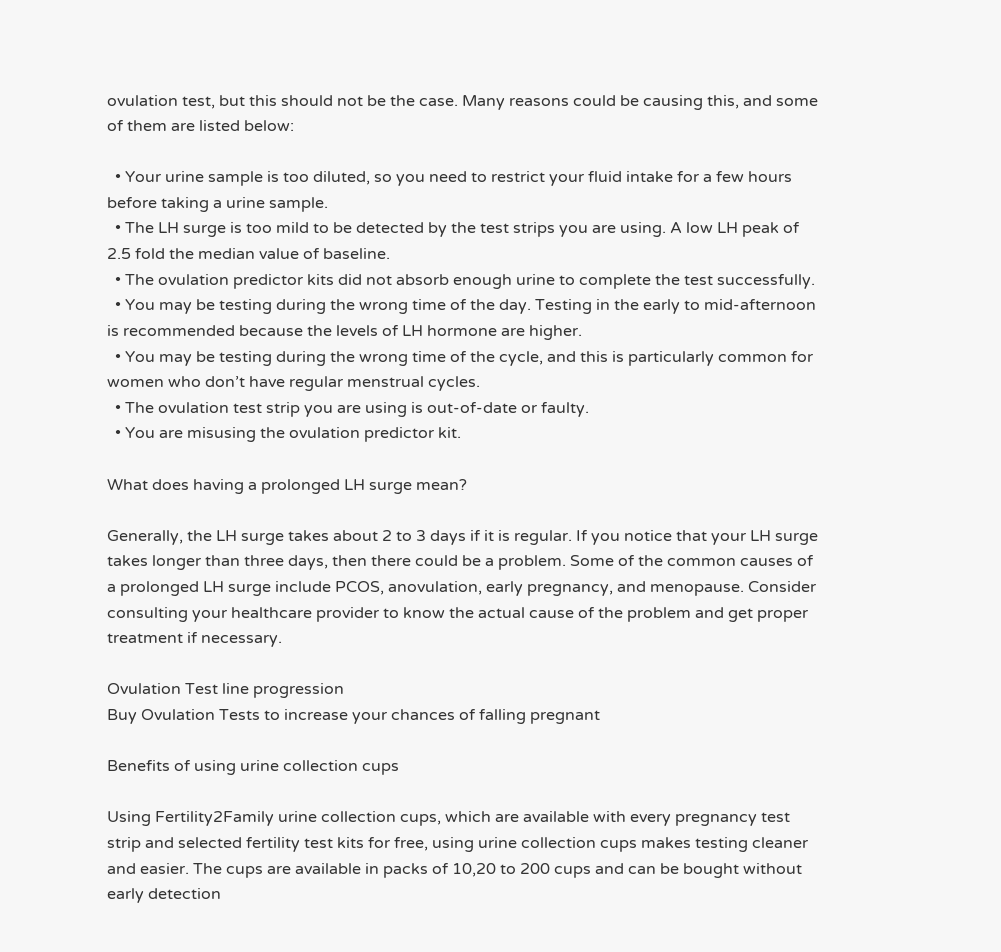ovulation test, but this should not be the case. Many reasons could be causing this, and some of them are listed below:

  • Your urine sample is too diluted, so you need to restrict your fluid intake for a few hours before taking a urine sample.
  • The LH surge is too mild to be detected by the test strips you are using. A low LH peak of 2.5 fold the median value of baseline.
  • The ovulation predictor kits did not absorb enough urine to complete the test successfully.
  • You may be testing during the wrong time of the day. Testing in the early to mid-afternoon is recommended because the levels of LH hormone are higher.
  • You may be testing during the wrong time of the cycle, and this is particularly common for women who don’t have regular menstrual cycles.
  • The ovulation test strip you are using is out-of-date or faulty.
  • You are misusing the ovulation predictor kit.

What does having a prolonged LH surge mean?

Generally, the LH surge takes about 2 to 3 days if it is regular. If you notice that your LH surge takes longer than three days, then there could be a problem. Some of the common causes of a prolonged LH surge include PCOS, anovulation, early pregnancy, and menopause. Consider consulting your healthcare provider to know the actual cause of the problem and get proper treatment if necessary.

Ovulation Test line progression
Buy Ovulation Tests to increase your chances of falling pregnant

Benefits of using urine collection cups

Using Fertility2Family urine collection cups, which are available with every pregnancy test strip and selected fertility test kits for free, using urine collection cups makes testing cleaner and easier. The cups are available in packs of 10,20 to 200 cups and can be bought without early detection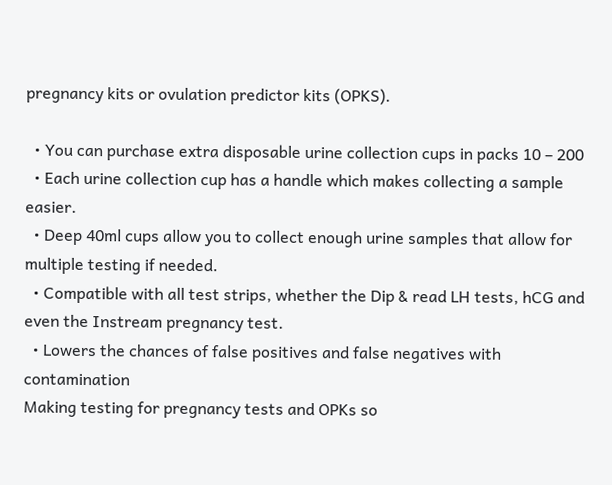pregnancy kits or ovulation predictor kits (OPKS).

  • You can purchase extra disposable urine collection cups in packs 10 – 200
  • Each urine collection cup has a handle which makes collecting a sample easier.
  • Deep 40ml cups allow you to collect enough urine samples that allow for multiple testing if needed.
  • Compatible with all test strips, whether the Dip & read LH tests, hCG and even the Instream pregnancy test.
  • Lowers the chances of false positives and false negatives with contamination
Making testing for pregnancy tests and OPKs so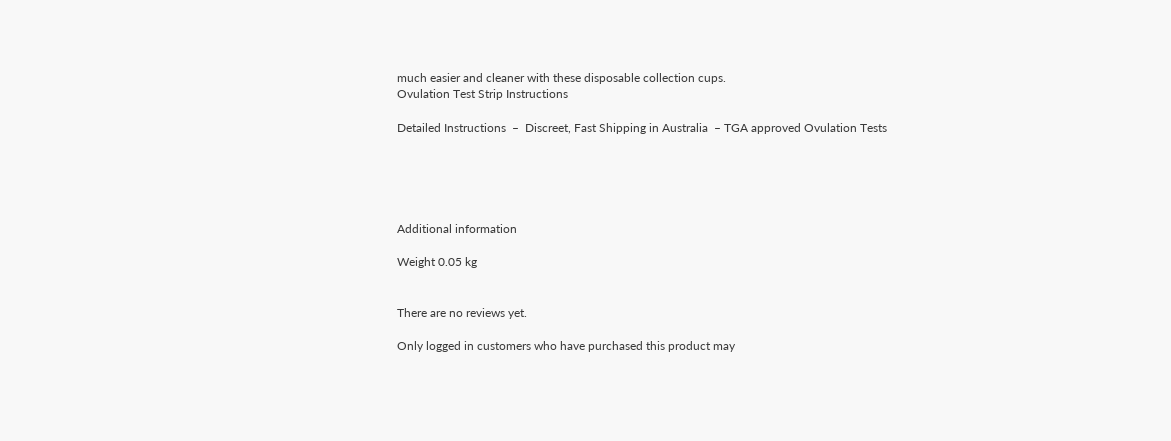much easier and cleaner with these disposable collection cups.
Ovulation Test Strip Instructions

Detailed Instructions  –  Discreet, Fast Shipping in Australia  – TGA approved Ovulation Tests





Additional information

Weight 0.05 kg


There are no reviews yet.

Only logged in customers who have purchased this product may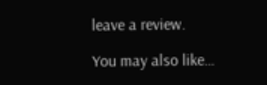leave a review.

You may also like…